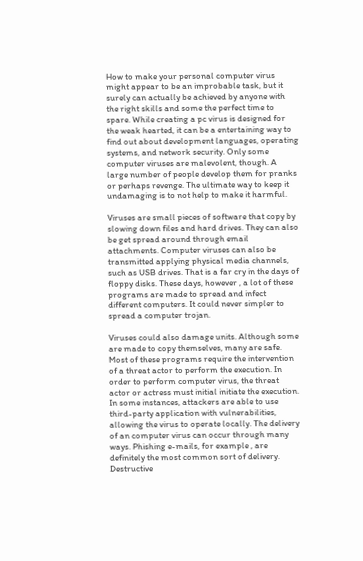How to make your personal computer virus might appear to be an improbable task, but it surely can actually be achieved by anyone with the right skills and some the perfect time to spare. While creating a pc virus is designed for the weak hearted, it can be a entertaining way to find out about development languages, operating systems, and network security. Only some computer viruses are malevolent, though. A large number of people develop them for pranks or perhaps revenge. The ultimate way to keep it undamaging is to not help to make it harmful.

Viruses are small pieces of software that copy by slowing down files and hard drives. They can also be get spread around through email attachments. Computer viruses can also be transmitted applying physical media channels, such as USB drives. That is a far cry in the days of floppy disks. These days, however , a lot of these programs are made to spread and infect different computers. It could never simpler to spread a computer trojan.

Viruses could also damage units. Although some are made to copy themselves, many are safe. Most of these programs require the intervention of a threat actor to perform the execution. In order to perform computer virus, the threat actor or actress must initial initiate the execution. In some instances, attackers are able to use third-party application with vulnerabilities, allowing the virus to operate locally. The delivery of an computer virus can occur through many ways. Phishing e-mails, for example , are definitely the most common sort of delivery. Destructive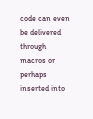code can even be delivered through macros or perhaps inserted into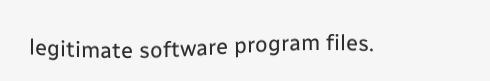legitimate software program files.